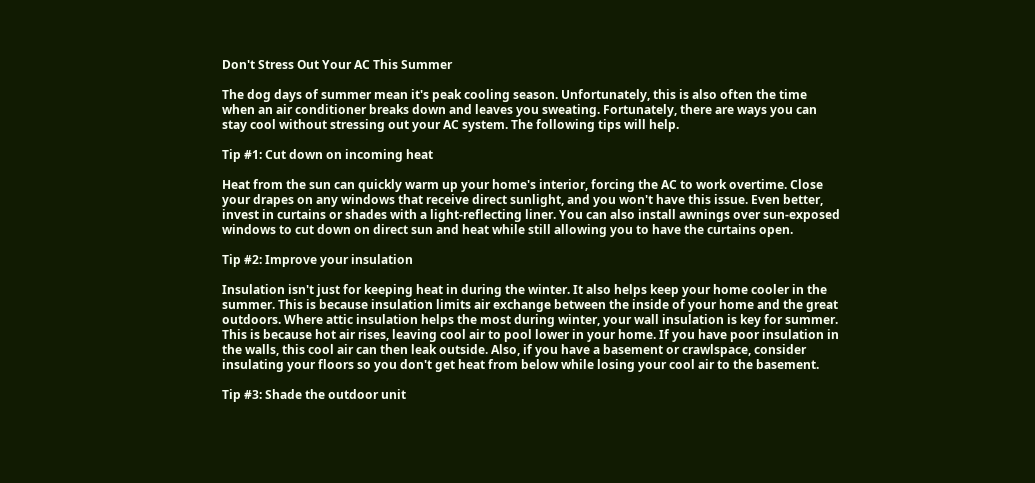Don't Stress Out Your AC This Summer

The dog days of summer mean it's peak cooling season. Unfortunately, this is also often the time when an air conditioner breaks down and leaves you sweating. Fortunately, there are ways you can stay cool without stressing out your AC system. The following tips will help.

Tip #1: Cut down on incoming heat

Heat from the sun can quickly warm up your home's interior, forcing the AC to work overtime. Close your drapes on any windows that receive direct sunlight, and you won't have this issue. Even better, invest in curtains or shades with a light-reflecting liner. You can also install awnings over sun-exposed windows to cut down on direct sun and heat while still allowing you to have the curtains open.

Tip #2: Improve your insulation

Insulation isn't just for keeping heat in during the winter. It also helps keep your home cooler in the summer. This is because insulation limits air exchange between the inside of your home and the great outdoors. Where attic insulation helps the most during winter, your wall insulation is key for summer. This is because hot air rises, leaving cool air to pool lower in your home. If you have poor insulation in the walls, this cool air can then leak outside. Also, if you have a basement or crawlspace, consider insulating your floors so you don't get heat from below while losing your cool air to the basement.

Tip #3: Shade the outdoor unit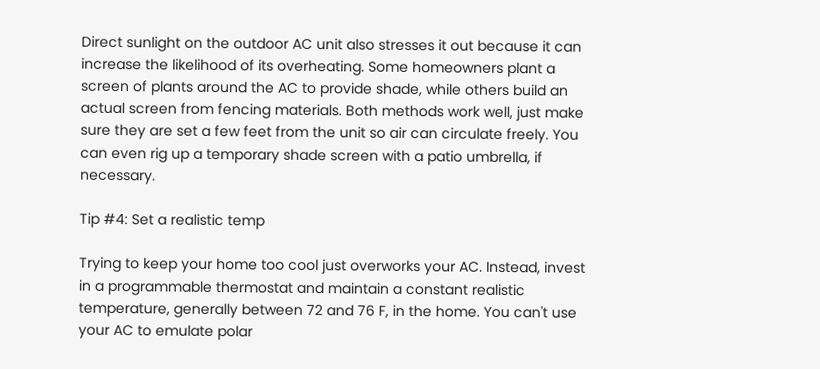Direct sunlight on the outdoor AC unit also stresses it out because it can increase the likelihood of its overheating. Some homeowners plant a screen of plants around the AC to provide shade, while others build an actual screen from fencing materials. Both methods work well, just make sure they are set a few feet from the unit so air can circulate freely. You can even rig up a temporary shade screen with a patio umbrella, if necessary.

Tip #4: Set a realistic temp

Trying to keep your home too cool just overworks your AC. Instead, invest in a programmable thermostat and maintain a constant realistic temperature, generally between 72 and 76 F, in the home. You can't use your AC to emulate polar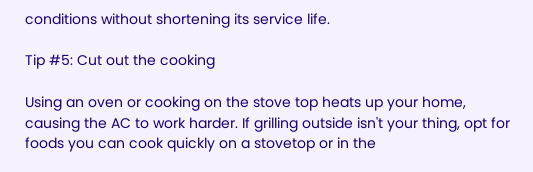conditions without shortening its service life.

Tip #5: Cut out the cooking

Using an oven or cooking on the stove top heats up your home, causing the AC to work harder. If grilling outside isn't your thing, opt for foods you can cook quickly on a stovetop or in the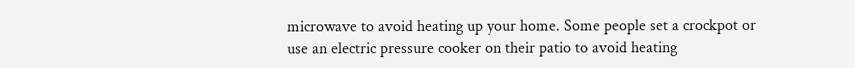microwave to avoid heating up your home. Some people set a crockpot or use an electric pressure cooker on their patio to avoid heating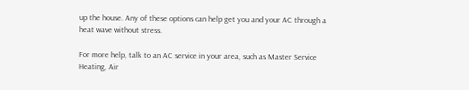up the house. Any of these options can help get you and your AC through a heat wave without stress.

For more help, talk to an AC service in your area, such as Master Service Heating, Air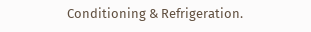Conditioning & Refrigeration.